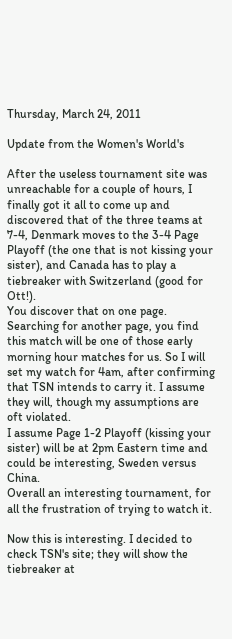Thursday, March 24, 2011

Update from the Women's World's

After the useless tournament site was unreachable for a couple of hours, I finally got it all to come up and discovered that of the three teams at 7-4, Denmark moves to the 3-4 Page Playoff (the one that is not kissing your sister), and Canada has to play a tiebreaker with Switzerland (good for Ott!).
You discover that on one page.
Searching for another page, you find this match will be one of those early morning hour matches for us. So I will set my watch for 4am, after confirming that TSN intends to carry it. I assume they will, though my assumptions are oft violated.
I assume Page 1-2 Playoff (kissing your sister) will be at 2pm Eastern time and could be interesting, Sweden versus China.
Overall an interesting tournament, for all the frustration of trying to watch it.

Now this is interesting. I decided to check TSN's site; they will show the tiebreaker at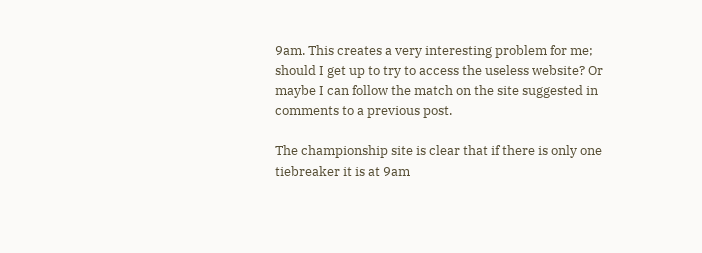9am. This creates a very interesting problem for me; should I get up to try to access the useless website? Or maybe I can follow the match on the site suggested in comments to a previous post.

The championship site is clear that if there is only one tiebreaker it is at 9am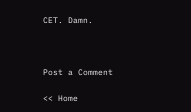CET. Damn.



Post a Comment

<< Home